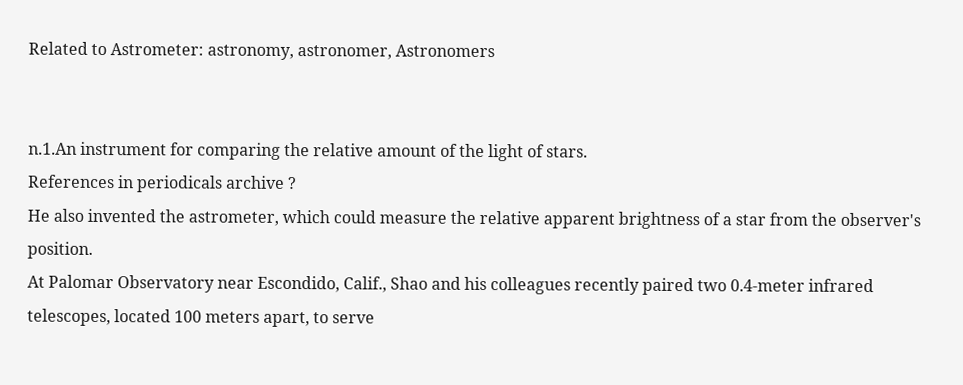Related to Astrometer: astronomy, astronomer, Astronomers


n.1.An instrument for comparing the relative amount of the light of stars.
References in periodicals archive ?
He also invented the astrometer, which could measure the relative apparent brightness of a star from the observer's position.
At Palomar Observatory near Escondido, Calif., Shao and his colleagues recently paired two 0.4-meter infrared telescopes, located 100 meters apart, to serve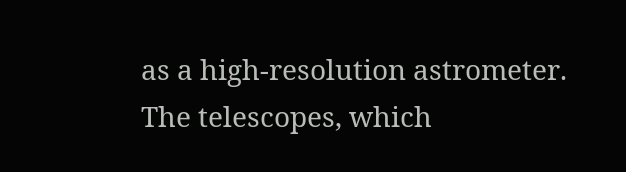as a high-resolution astrometer. The telescopes, which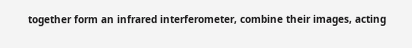together form an infrared interferometer, combine their images, acting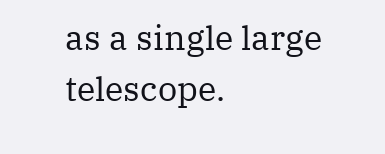as a single large telescope.